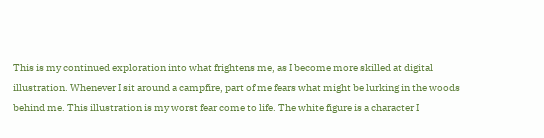This is my continued exploration into what frightens me, as I become more skilled at digital illustration. Whenever I sit around a campfire, part of me fears what might be lurking in the woods behind me. This illustration is my worst fear come to life. The white figure is a character I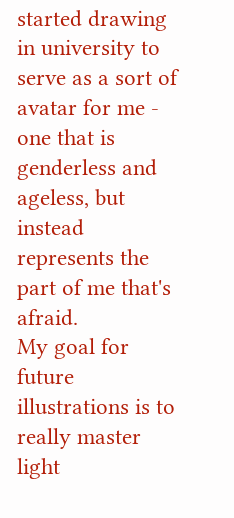started drawing in university to serve as a sort of avatar for me - one that is genderless and ageless, but instead represents the part of me that's afraid.
My goal for future illustrations is to really master light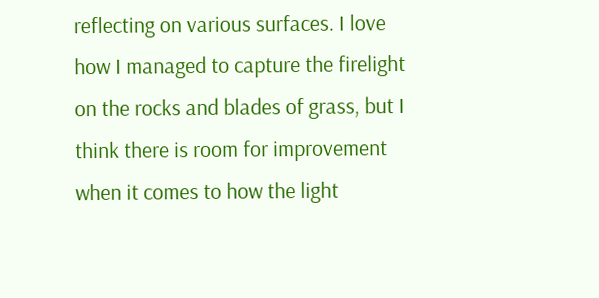reflecting on various surfaces. I love how I managed to capture the firelight on the rocks and blades of grass, but I think there is room for improvement when it comes to how the light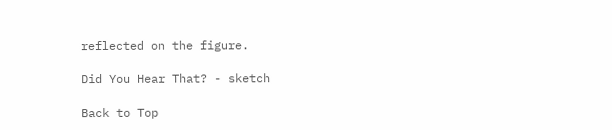reflected on the figure.

Did You Hear That? - sketch

Back to Top